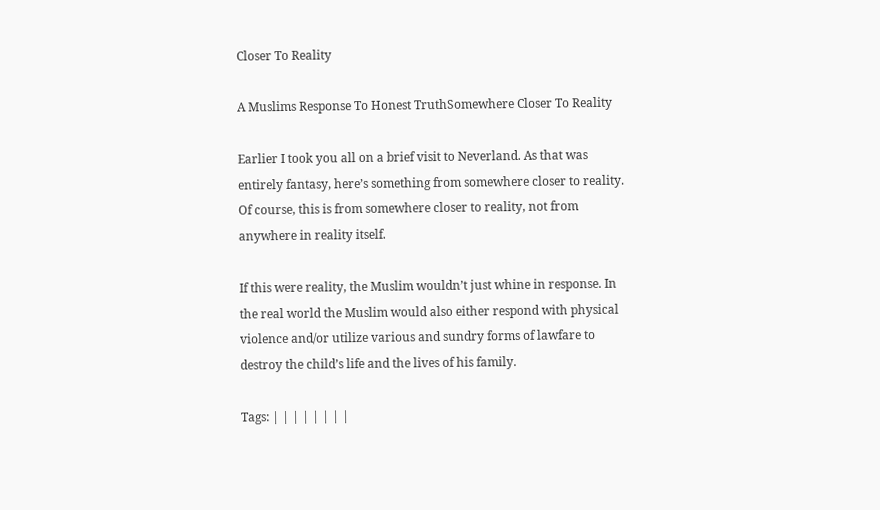Closer To Reality

A Muslims Response To Honest TruthSomewhere Closer To Reality

Earlier I took you all on a brief visit to Neverland. As that was entirely fantasy, here’s something from somewhere closer to reality. Of course, this is from somewhere closer to reality, not from anywhere in reality itself.

If this were reality, the Muslim wouldn’t just whine in response. In the real world the Muslim would also either respond with physical violence and/or utilize various and sundry forms of lawfare to destroy the child’s life and the lives of his family.

Tags: | | | | | | | |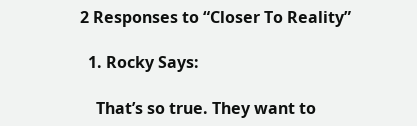2 Responses to “Closer To Reality”

  1. Rocky Says:

    That’s so true. They want to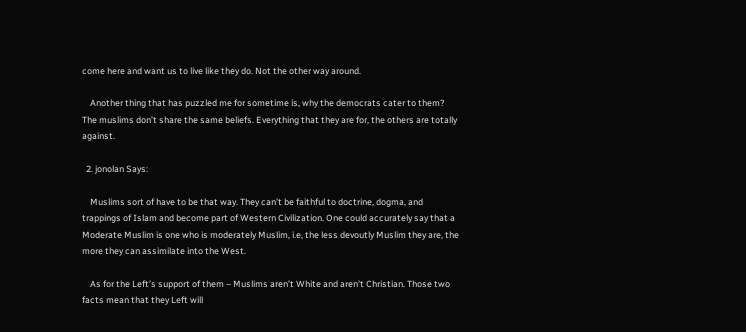come here and want us to live like they do. Not the other way around.

    Another thing that has puzzled me for sometime is, why the democrats cater to them? The muslims don’t share the same beliefs. Everything that they are for, the others are totally against.

  2. jonolan Says:

    Muslims sort of have to be that way. They can’t be faithful to doctrine, dogma, and trappings of Islam and become part of Western Civilization. One could accurately say that a Moderate Muslim is one who is moderately Muslim, i.e, the less devoutly Muslim they are, the more they can assimilate into the West.

    As for the Left’s support of them – Muslims aren’t White and aren’t Christian. Those two facts mean that they Left will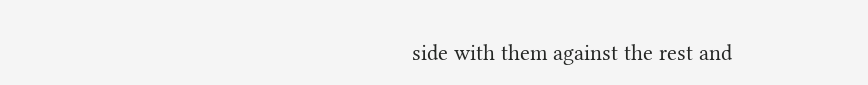side with them against the rest and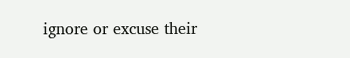ignore or excuse their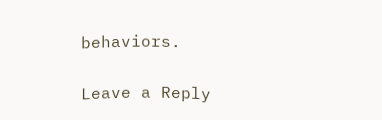behaviors.

Leave a Reply